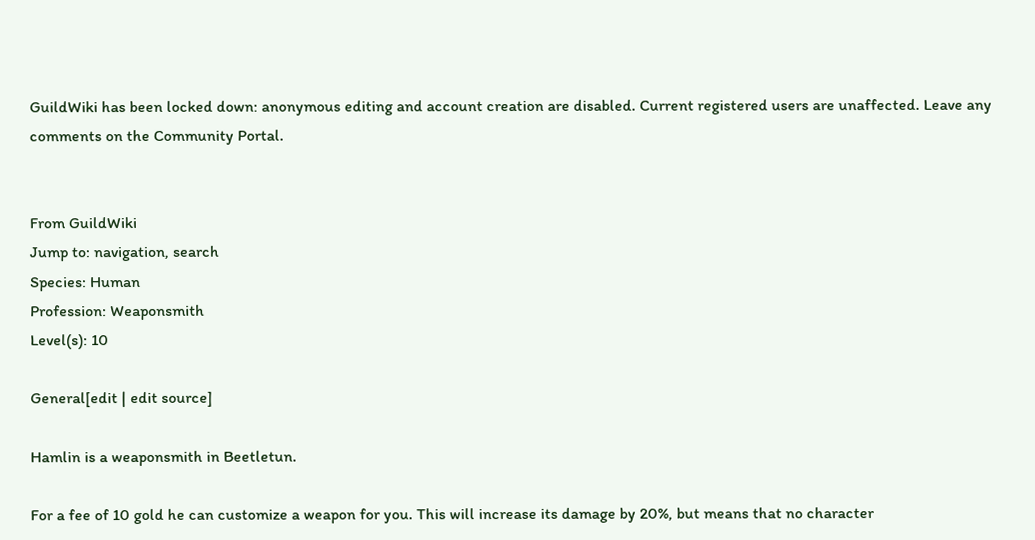GuildWiki has been locked down: anonymous editing and account creation are disabled. Current registered users are unaffected. Leave any comments on the Community Portal.


From GuildWiki
Jump to: navigation, search
Species: Human
Profession: Weaponsmith
Level(s): 10

General[edit | edit source]

Hamlin is a weaponsmith in Beetletun.

For a fee of 10 gold he can customize a weapon for you. This will increase its damage by 20%, but means that no character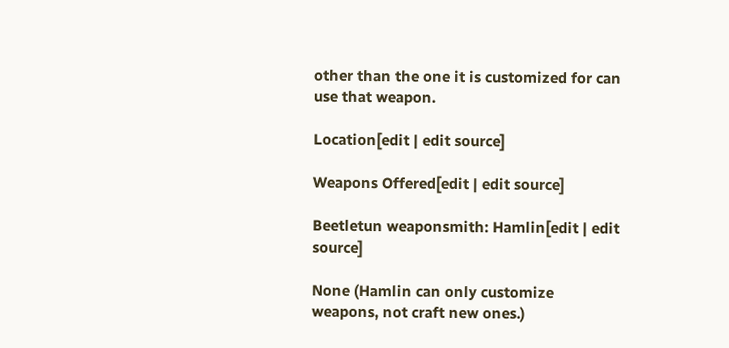other than the one it is customized for can use that weapon.

Location[edit | edit source]

Weapons Offered[edit | edit source]

Beetletun weaponsmith: Hamlin[edit | edit source]

None (Hamlin can only customize weapons, not craft new ones.)